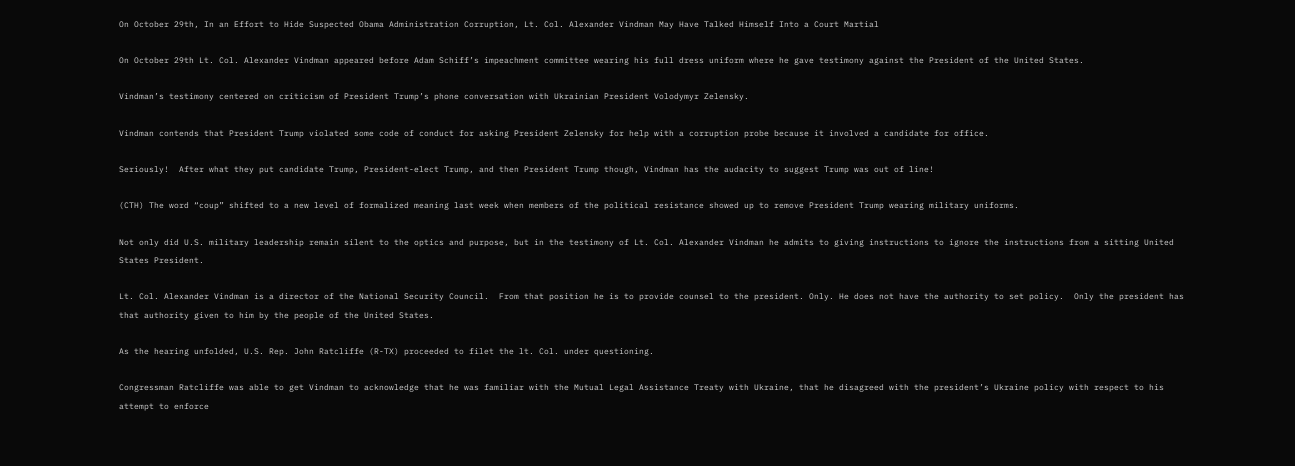On October 29th, In an Effort to Hide Suspected Obama Administration Corruption, Lt. Col. Alexander Vindman May Have Talked Himself Into a Court Martial

On October 29th Lt. Col. Alexander Vindman appeared before Adam Schiff’s impeachment committee wearing his full dress uniform where he gave testimony against the President of the United States.

Vindman’s testimony centered on criticism of President Trump’s phone conversation with Ukrainian President Volodymyr Zelensky.

Vindman contends that President Trump violated some code of conduct for asking President Zelensky for help with a corruption probe because it involved a candidate for office.

Seriously!  After what they put candidate Trump, President-elect Trump, and then President Trump though, Vindman has the audacity to suggest Trump was out of line!

(CTH) The word “coup” shifted to a new level of formalized meaning last week when members of the political resistance showed up to remove President Trump wearing military uniforms.

Not only did U.S. military leadership remain silent to the optics and purpose, but in the testimony of Lt. Col. Alexander Vindman he admits to giving instructions to ignore the instructions from a sitting United States President.

Lt. Col. Alexander Vindman is a director of the National Security Council.  From that position he is to provide counsel to the president. Only. He does not have the authority to set policy.  Only the president has that authority given to him by the people of the United States.

As the hearing unfolded, U.S. Rep. John Ratcliffe (R-TX) proceeded to filet the lt. Col. under questioning.

Congressman Ratcliffe was able to get Vindman to acknowledge that he was familiar with the Mutual Legal Assistance Treaty with Ukraine, that he disagreed with the president’s Ukraine policy with respect to his attempt to enforce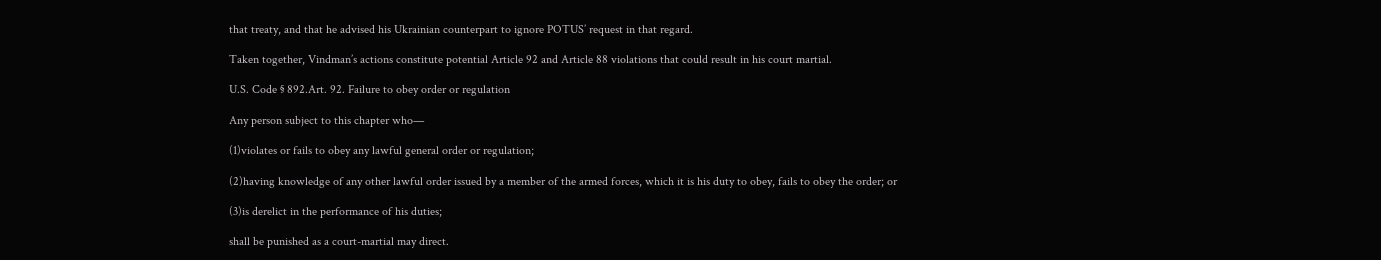that treaty, and that he advised his Ukrainian counterpart to ignore POTUS’ request in that regard.

Taken together, Vindman’s actions constitute potential Article 92 and Article 88 violations that could result in his court martial.

U.S. Code § 892.Art. 92. Failure to obey order or regulation

Any person subject to this chapter who—

(1)violates or fails to obey any lawful general order or regulation;

(2)having knowledge of any other lawful order issued by a member of the armed forces, which it is his duty to obey, fails to obey the order; or

(3)is derelict in the performance of his duties;

shall be punished as a court-martial may direct.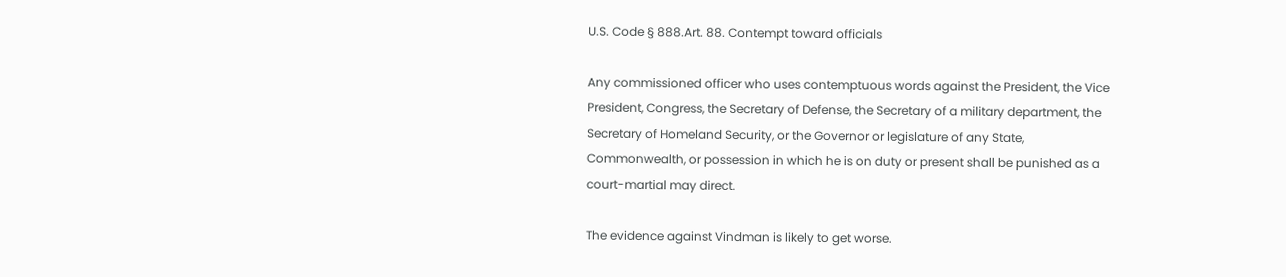U.S. Code § 888.Art. 88. Contempt toward officials

Any commissioned officer who uses contemptuous words against the President, the Vice President, Congress, the Secretary of Defense, the Secretary of a military department, the Secretary of Homeland Security, or the Governor or legislature of any State, Commonwealth, or possession in which he is on duty or present shall be punished as a court-martial may direct.

The evidence against Vindman is likely to get worse.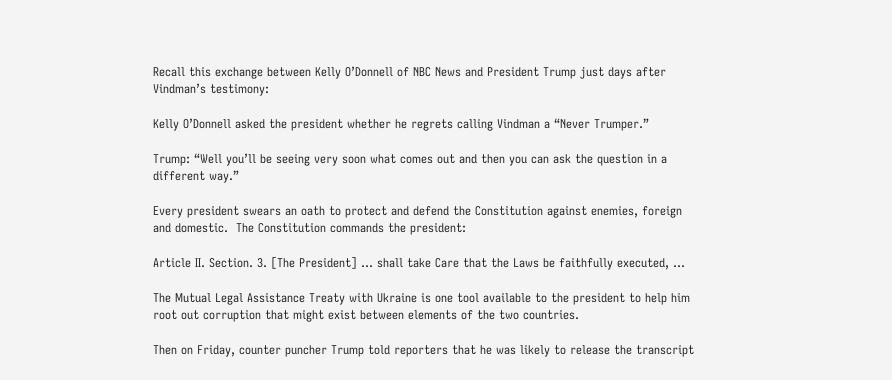Recall this exchange between Kelly O’Donnell of NBC News and President Trump just days after Vindman’s testimony:

Kelly O’Donnell asked the president whether he regrets calling Vindman a “Never Trumper.”

Trump: “Well you’ll be seeing very soon what comes out and then you can ask the question in a different way.”

Every president swears an oath to protect and defend the Constitution against enemies, foreign and domestic.  The Constitution commands the president:

Article II. Section. 3. [The President] … shall take Care that the Laws be faithfully executed, …

The Mutual Legal Assistance Treaty with Ukraine is one tool available to the president to help him root out corruption that might exist between elements of the two countries.

Then on Friday, counter puncher Trump told reporters that he was likely to release the transcript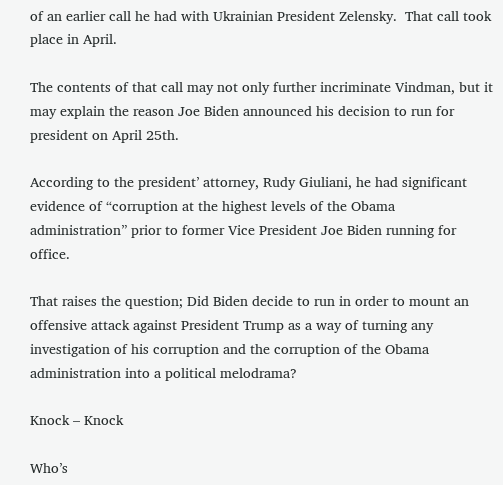of an earlier call he had with Ukrainian President Zelensky.  That call took place in April.

The contents of that call may not only further incriminate Vindman, but it may explain the reason Joe Biden announced his decision to run for president on April 25th.

According to the president’ attorney, Rudy Giuliani, he had significant evidence of “corruption at the highest levels of the Obama administration” prior to former Vice President Joe Biden running for office.

That raises the question; Did Biden decide to run in order to mount an offensive attack against President Trump as a way of turning any investigation of his corruption and the corruption of the Obama administration into a political melodrama?

Knock – Knock

Who’s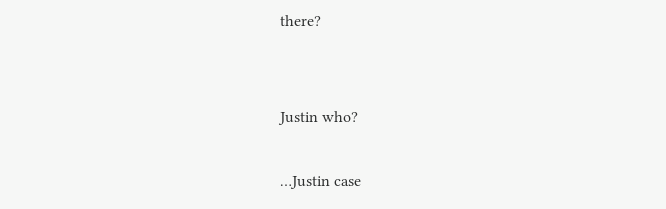there?


Justin who?

…Justin case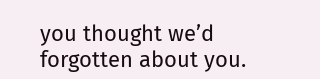you thought we’d forgotten about you.